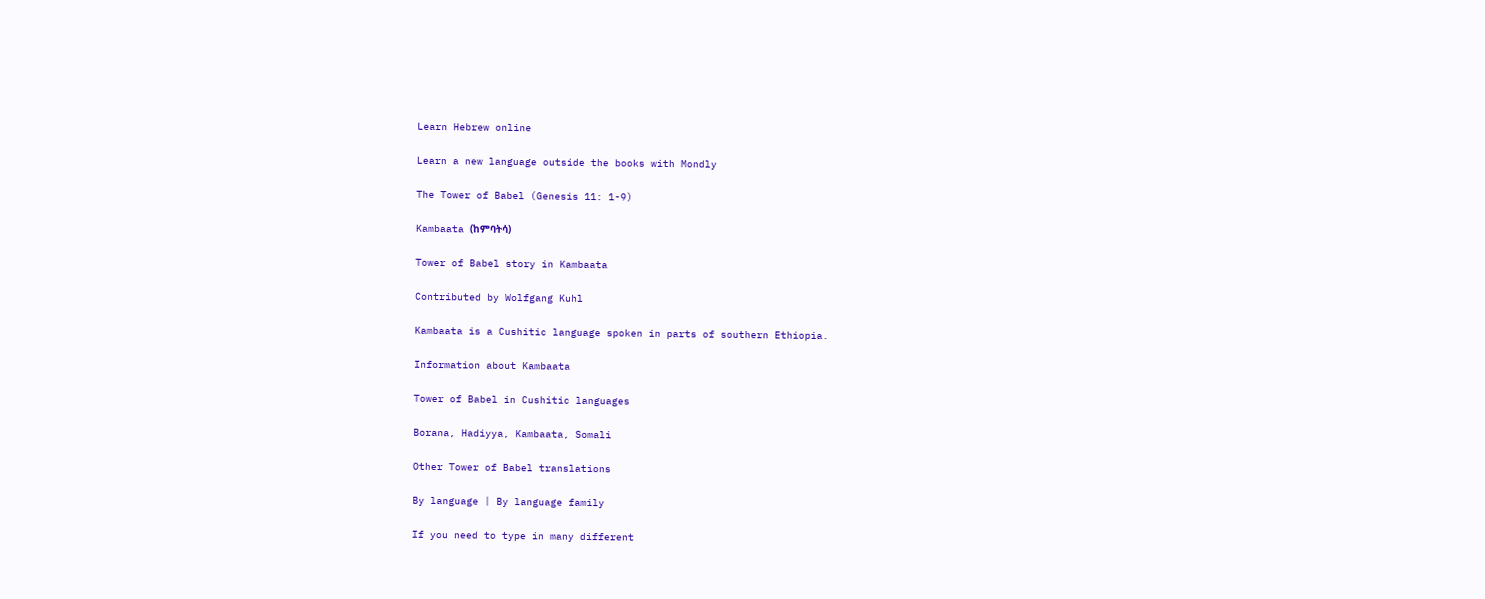Learn Hebrew online

Learn a new language outside the books with Mondly

The Tower of Babel (Genesis 11: 1-9)

Kambaata (ከምባትሳ)

Tower of Babel story in Kambaata

Contributed by Wolfgang Kuhl

Kambaata is a Cushitic language spoken in parts of southern Ethiopia.

Information about Kambaata

Tower of Babel in Cushitic languages

Borana, Hadiyya, Kambaata, Somali

Other Tower of Babel translations

By language | By language family

If you need to type in many different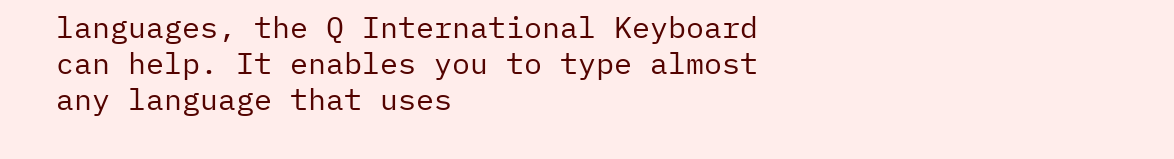languages, the Q International Keyboard can help. It enables you to type almost any language that uses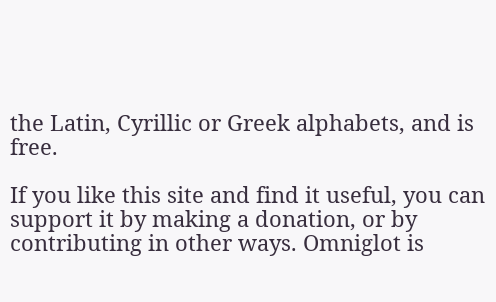the Latin, Cyrillic or Greek alphabets, and is free.

If you like this site and find it useful, you can support it by making a donation, or by contributing in other ways. Omniglot is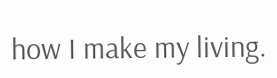how I make my living.